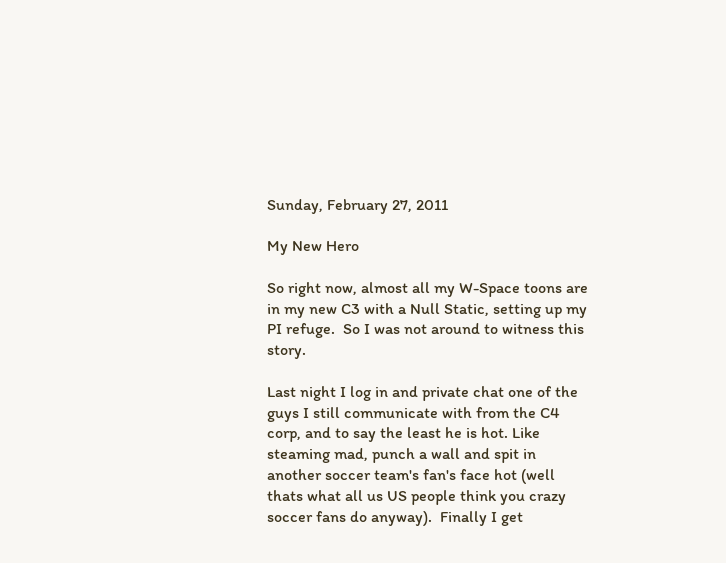Sunday, February 27, 2011

My New Hero

So right now, almost all my W-Space toons are in my new C3 with a Null Static, setting up my PI refuge.  So I was not around to witness this story.

Last night I log in and private chat one of the guys I still communicate with from the C4 corp, and to say the least he is hot. Like steaming mad, punch a wall and spit in another soccer team's fan's face hot (well thats what all us US people think you crazy soccer fans do anyway).  Finally I get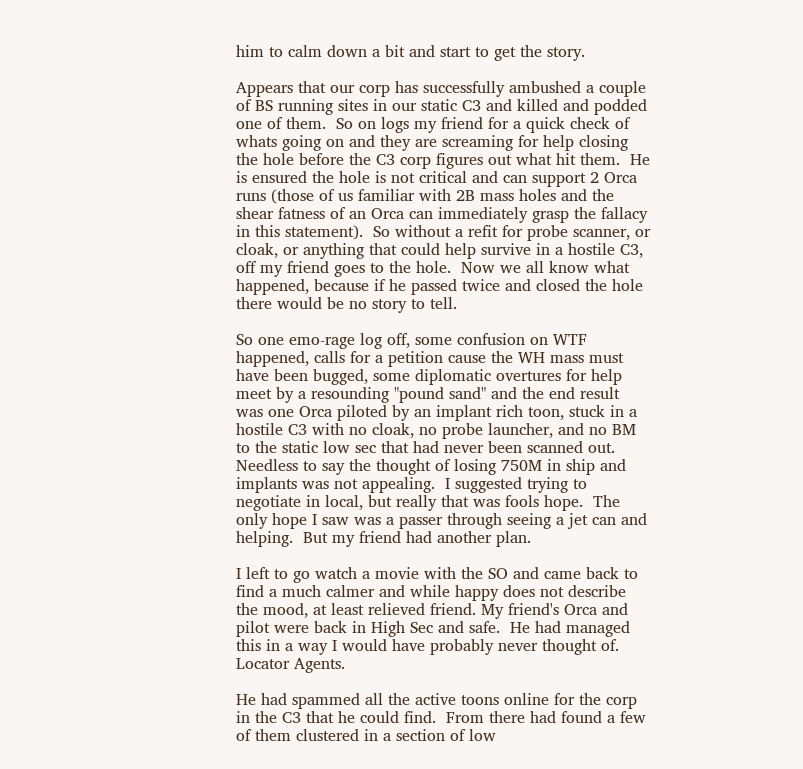him to calm down a bit and start to get the story.

Appears that our corp has successfully ambushed a couple of BS running sites in our static C3 and killed and podded one of them.  So on logs my friend for a quick check of whats going on and they are screaming for help closing the hole before the C3 corp figures out what hit them.  He is ensured the hole is not critical and can support 2 Orca runs (those of us familiar with 2B mass holes and the shear fatness of an Orca can immediately grasp the fallacy in this statement).  So without a refit for probe scanner, or cloak, or anything that could help survive in a hostile C3, off my friend goes to the hole.  Now we all know what happened, because if he passed twice and closed the hole there would be no story to tell.

So one emo-rage log off, some confusion on WTF happened, calls for a petition cause the WH mass must have been bugged, some diplomatic overtures for help meet by a resounding "pound sand" and the end result was one Orca piloted by an implant rich toon, stuck in a hostile C3 with no cloak, no probe launcher, and no BM to the static low sec that had never been scanned out.  Needless to say the thought of losing 750M in ship and implants was not appealing.  I suggested trying to negotiate in local, but really that was fools hope.  The only hope I saw was a passer through seeing a jet can and helping.  But my friend had another plan.

I left to go watch a movie with the SO and came back to find a much calmer and while happy does not describe the mood, at least relieved friend. My friend's Orca and pilot were back in High Sec and safe.  He had managed this in a way I would have probably never thought of.  Locator Agents.

He had spammed all the active toons online for the corp in the C3 that he could find.  From there had found a few of them clustered in a section of low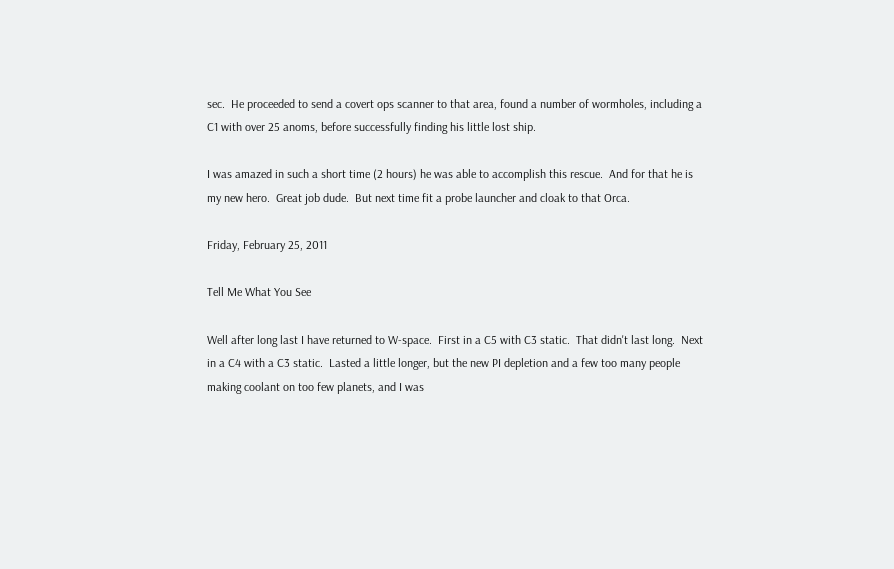sec.  He proceeded to send a covert ops scanner to that area, found a number of wormholes, including a C1 with over 25 anoms, before successfully finding his little lost ship.

I was amazed in such a short time (2 hours) he was able to accomplish this rescue.  And for that he is my new hero.  Great job dude.  But next time fit a probe launcher and cloak to that Orca.

Friday, February 25, 2011

Tell Me What You See

Well after long last I have returned to W-space.  First in a C5 with C3 static.  That didn't last long.  Next in a C4 with a C3 static.  Lasted a little longer, but the new PI depletion and a few too many people making coolant on too few planets, and I was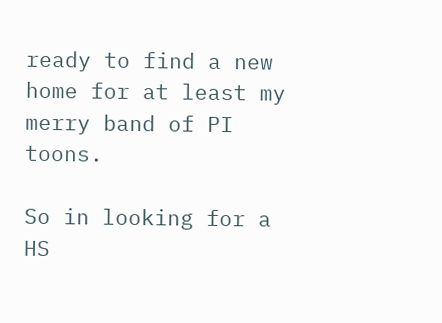ready to find a new home for at least my merry band of PI toons.

So in looking for a HS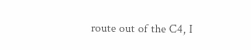route out of the C4, I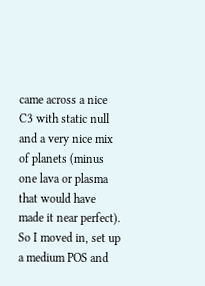came across a nice C3 with static null and a very nice mix of planets (minus one lava or plasma that would have made it near perfect).  So I moved in, set up a medium POS and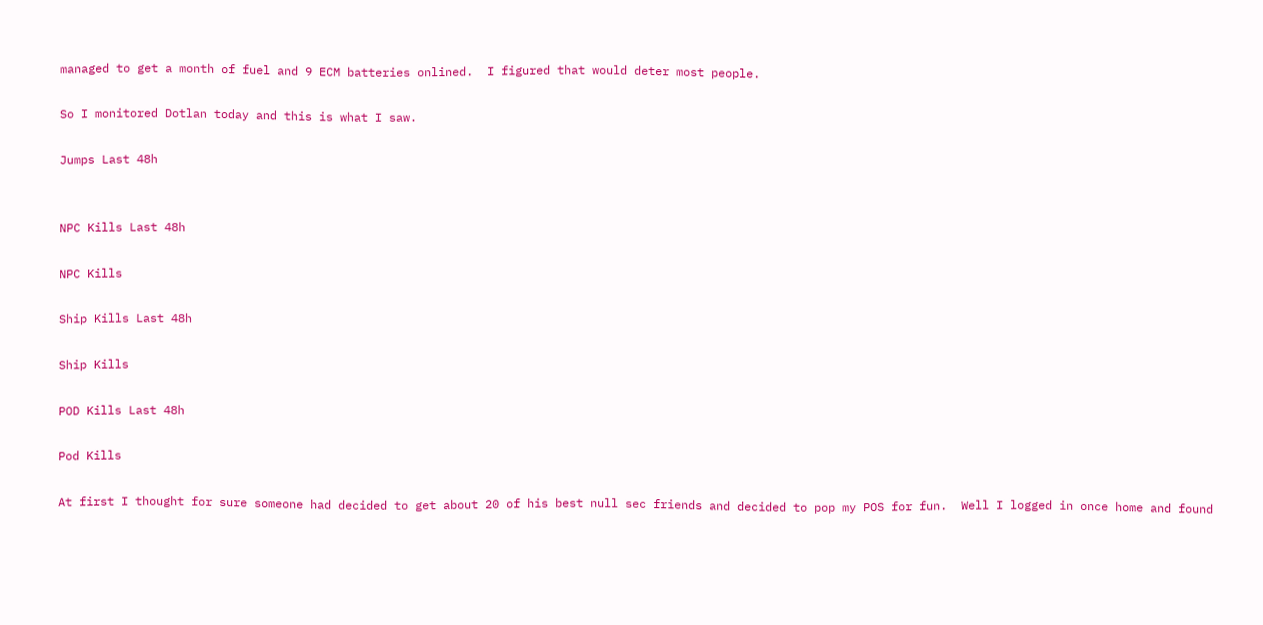managed to get a month of fuel and 9 ECM batteries onlined.  I figured that would deter most people.

So I monitored Dotlan today and this is what I saw.

Jumps Last 48h


NPC Kills Last 48h

NPC Kills

Ship Kills Last 48h

Ship Kills

POD Kills Last 48h

Pod Kills

At first I thought for sure someone had decided to get about 20 of his best null sec friends and decided to pop my POS for fun.  Well I logged in once home and found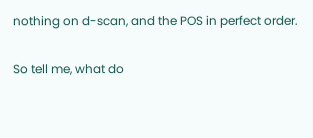nothing on d-scan, and the POS in perfect order.

So tell me, what do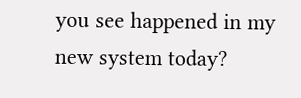you see happened in my new system today?